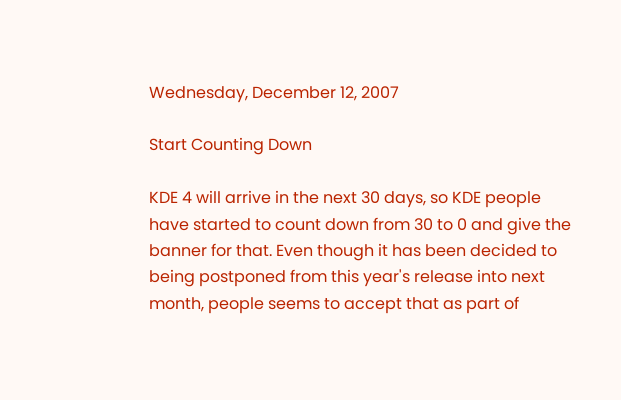Wednesday, December 12, 2007

Start Counting Down

KDE 4 will arrive in the next 30 days, so KDE people have started to count down from 30 to 0 and give the banner for that. Even though it has been decided to being postponed from this year's release into next month, people seems to accept that as part of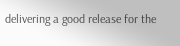delivering a good release for the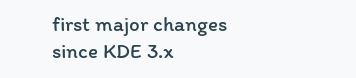first major changes since KDE 3.x